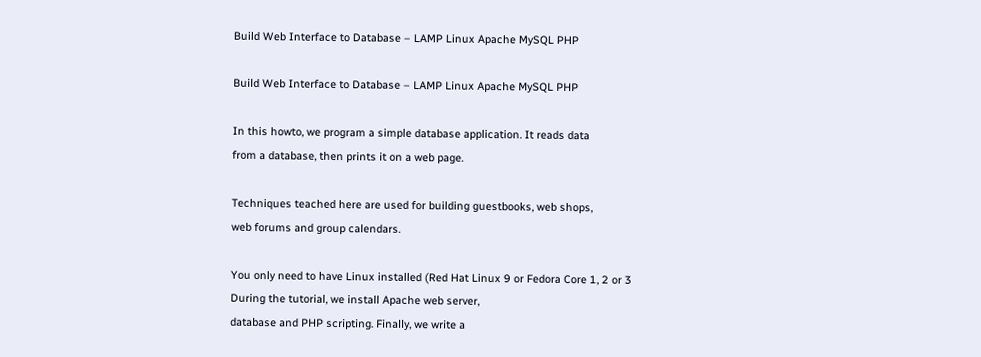Build Web Interface to Database – LAMP Linux Apache MySQL PHP

Build Web Interface to Database – LAMP Linux Apache MySQL PHP

In this howto, we program a simple database application. It reads data
from a database, then prints it on a web page.

Techniques teached here are used for building guestbooks, web shops,
web forums and group calendars.

You only need to have Linux installed (Red Hat Linux 9 or Fedora Core 1, 2 or 3
During the tutorial, we install Apache web server,
database and PHP scripting. Finally, we write a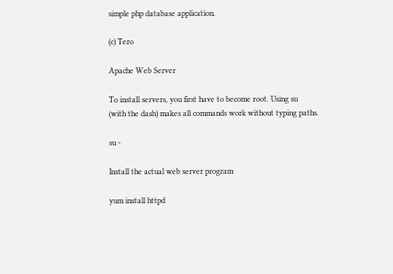simple php database application.

(c) Tero

Apache Web Server

To install servers, you first have to become root. Using su
(with the dash) makes all commands work without typing paths.

su -

Install the actual web server program

yum install httpd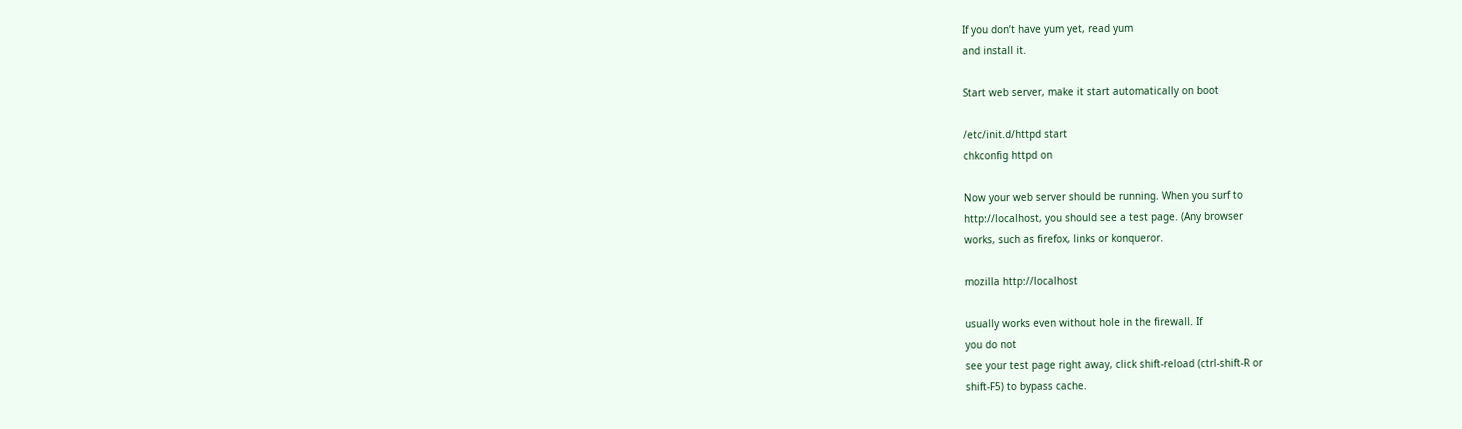If you don’t have yum yet, read yum
and install it.

Start web server, make it start automatically on boot

/etc/init.d/httpd start
chkconfig httpd on

Now your web server should be running. When you surf to
http://localhost, you should see a test page. (Any browser
works, such as firefox, links or konqueror.

mozilla http://localhost

usually works even without hole in the firewall. If
you do not
see your test page right away, click shift-reload (ctrl-shift-R or
shift-F5) to bypass cache.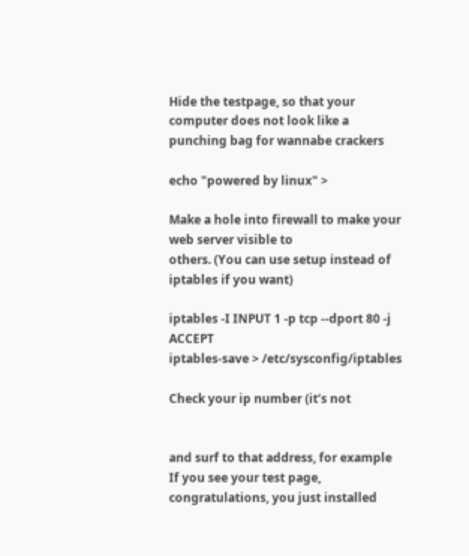Hide the testpage, so that your computer does not look like a
punching bag for wannabe crackers

echo "powered by linux" >

Make a hole into firewall to make your web server visible to
others. (You can use setup instead of iptables if you want)

iptables -I INPUT 1 -p tcp --dport 80 -j ACCEPT
iptables-save > /etc/sysconfig/iptables

Check your ip number (it’s not


and surf to that address, for example
If you see your test page, congratulations, you just installed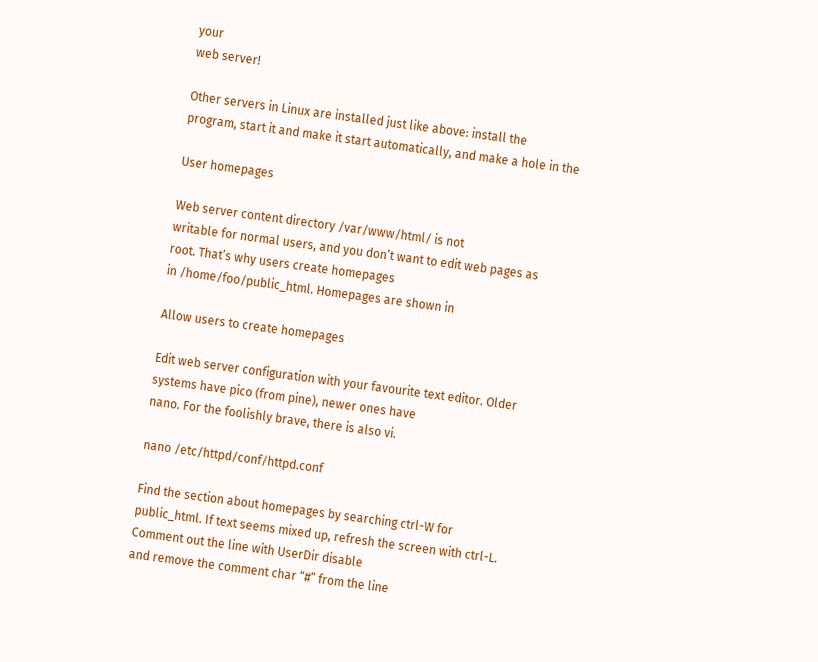your
web server!

Other servers in Linux are installed just like above: install the
program, start it and make it start automatically, and make a hole in the

User homepages

Web server content directory /var/www/html/ is not
writable for normal users, and you don’t want to edit web pages as
root. That’s why users create homepages
in /home/foo/public_html. Homepages are shown in

Allow users to create homepages

Edit web server configuration with your favourite text editor. Older
systems have pico (from pine), newer ones have
nano. For the foolishly brave, there is also vi.

nano /etc/httpd/conf/httpd.conf

Find the section about homepages by searching ctrl-W for
public_html. If text seems mixed up, refresh the screen with ctrl-L.
Comment out the line with UserDir disable
and remove the comment char “#” from the line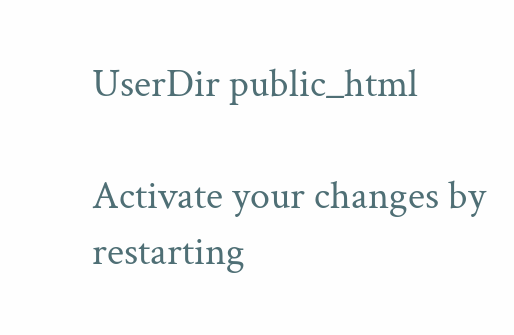UserDir public_html

Activate your changes by restarting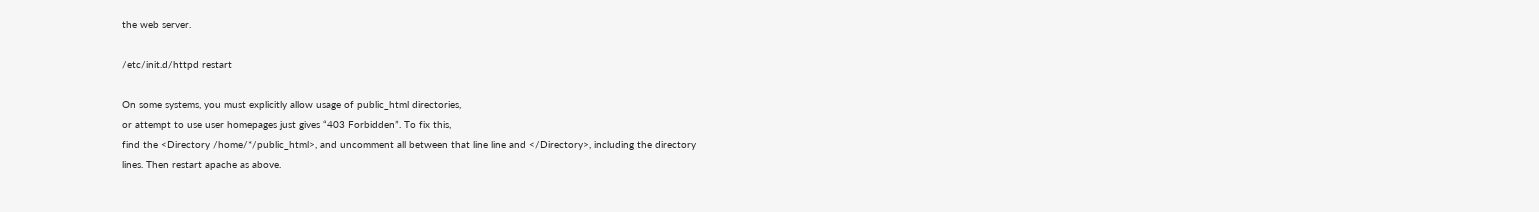the web server.

/etc/init.d/httpd restart

On some systems, you must explicitly allow usage of public_html directories,
or attempt to use user homepages just gives “403 Forbidden”. To fix this,
find the <Directory /home/*/public_html>, and uncomment all between that line line and </Directory>, including the directory
lines. Then restart apache as above.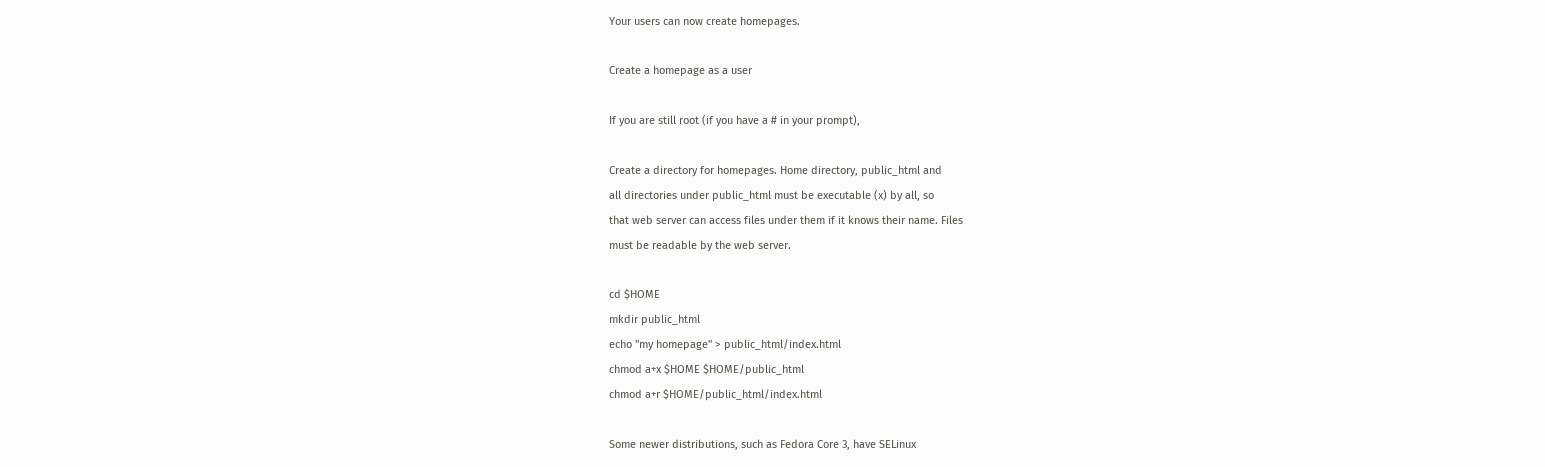Your users can now create homepages.

Create a homepage as a user

If you are still root (if you have a # in your prompt),

Create a directory for homepages. Home directory, public_html and
all directories under public_html must be executable (x) by all, so
that web server can access files under them if it knows their name. Files
must be readable by the web server.

cd $HOME
mkdir public_html
echo "my homepage" > public_html/index.html
chmod a+x $HOME $HOME/public_html
chmod a+r $HOME/public_html/index.html

Some newer distributions, such as Fedora Core 3, have SELinux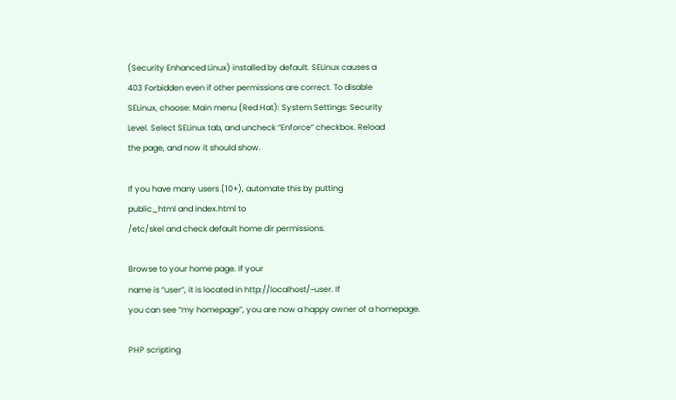(Security Enhanced Linux) installed by default. SELinux causes a
403 Forbidden even if other permissions are correct. To disable
SELinux, choose: Main menu (Red Hat): System Settings: Security
Level. Select SELinux tab, and uncheck “Enforce” checkbox. Reload
the page, and now it should show.

If you have many users (10+), automate this by putting
public_html and index.html to
/etc/skel and check default home dir permissions.

Browse to your home page. If your
name is “user”, it is located in http://localhost/~user. If
you can see “my homepage”, you are now a happy owner of a homepage.

PHP scripting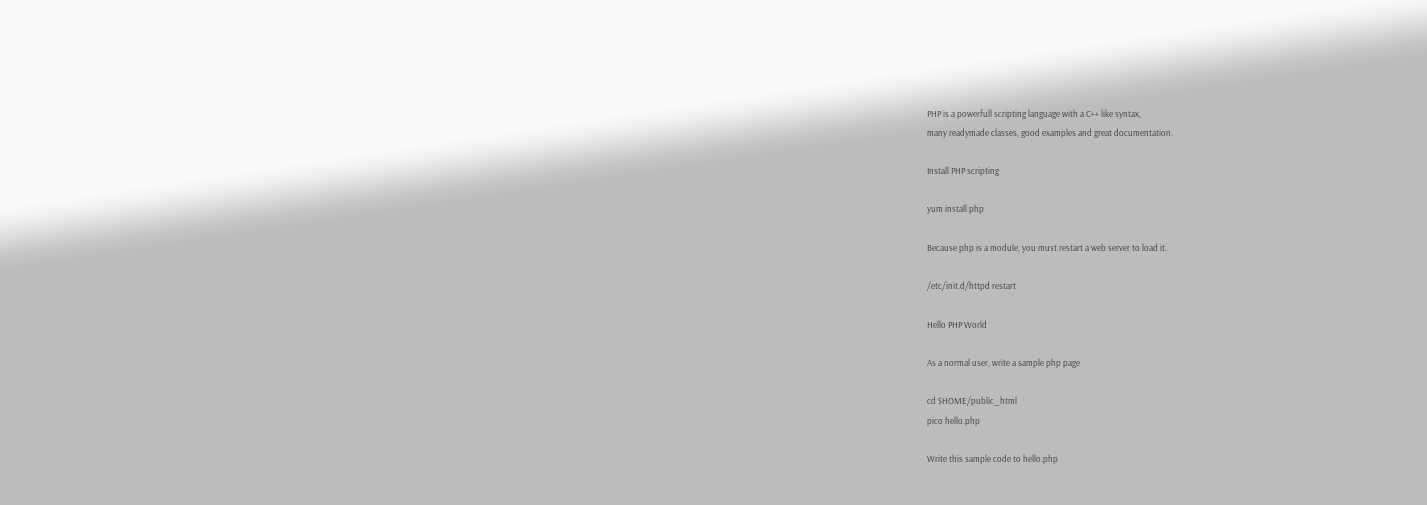PHP is a powerfull scripting language with a C++ like syntax,
many readymade classes, good examples and great documentation.

Install PHP scripting

yum install php

Because php is a module, you must restart a web server to load it.

/etc/init.d/httpd restart

Hello PHP World

As a normal user, write a sample php page

cd $HOME/public_html
pico hello.php

Write this sample code to hello.php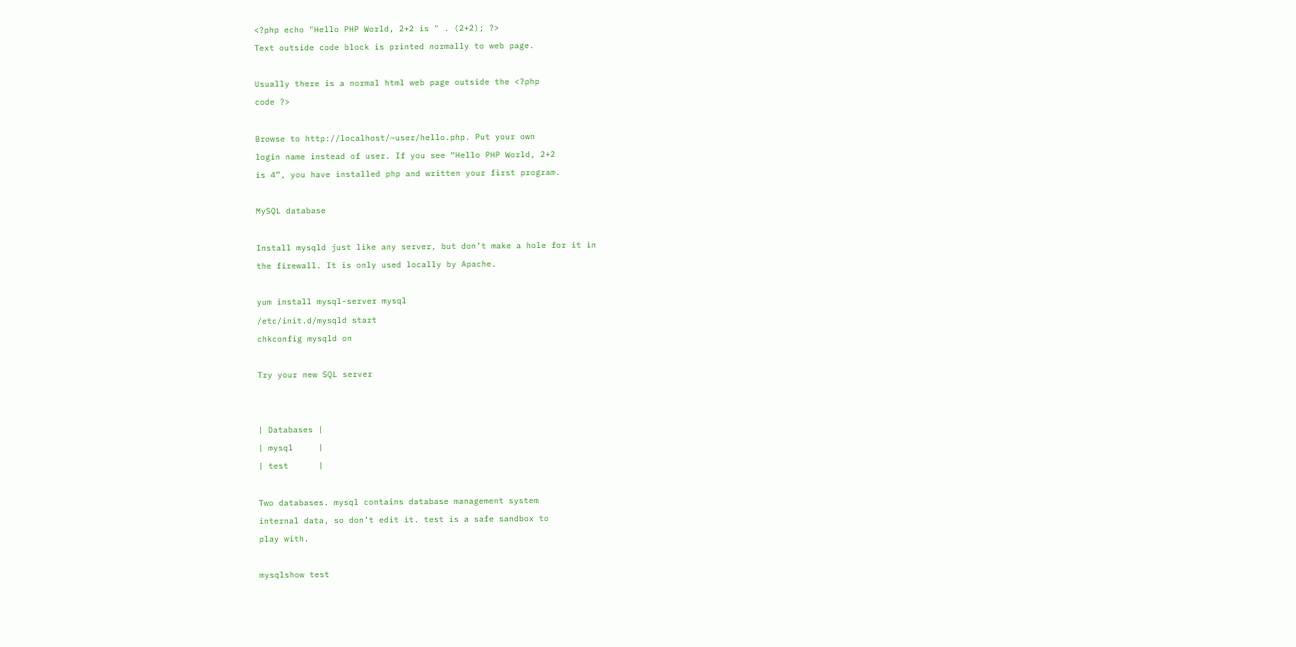<?php echo "Hello PHP World, 2+2 is " . (2+2); ?>
Text outside code block is printed normally to web page.

Usually there is a normal html web page outside the <?php
code ?>

Browse to http://localhost/~user/hello.php. Put your own
login name instead of user. If you see “Hello PHP World, 2+2
is 4”, you have installed php and written your first program.

MySQL database

Install mysqld just like any server, but don’t make a hole for it in
the firewall. It is only used locally by Apache.

yum install mysql-server mysql
/etc/init.d/mysqld start
chkconfig mysqld on

Try your new SQL server


| Databases |
| mysql     |
| test      |

Two databases. mysql contains database management system
internal data, so don’t edit it. test is a safe sandbox to
play with.

mysqlshow test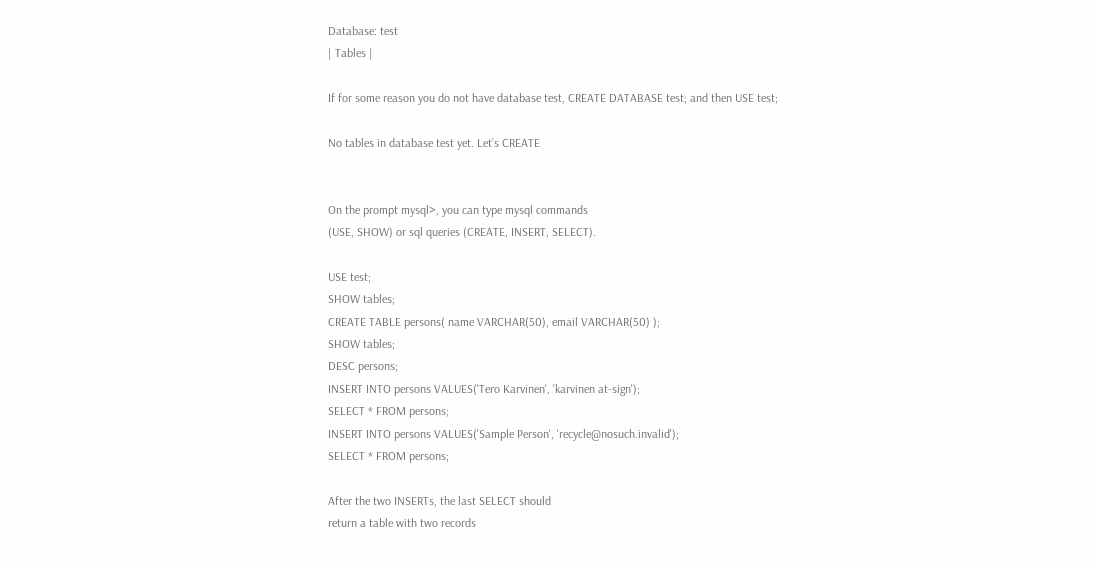Database: test
| Tables |

If for some reason you do not have database test, CREATE DATABASE test; and then USE test;

No tables in database test yet. Let’s CREATE


On the prompt mysql>, you can type mysql commands
(USE, SHOW) or sql queries (CREATE, INSERT, SELECT).

USE test;
SHOW tables;
CREATE TABLE persons( name VARCHAR(50), email VARCHAR(50) );
SHOW tables;
DESC persons;
INSERT INTO persons VALUES('Tero Karvinen', 'karvinen at-sign');
SELECT * FROM persons;
INSERT INTO persons VALUES('Sample Person', 'recycle@nosuch.invalid');
SELECT * FROM persons;

After the two INSERTs, the last SELECT should
return a table with two records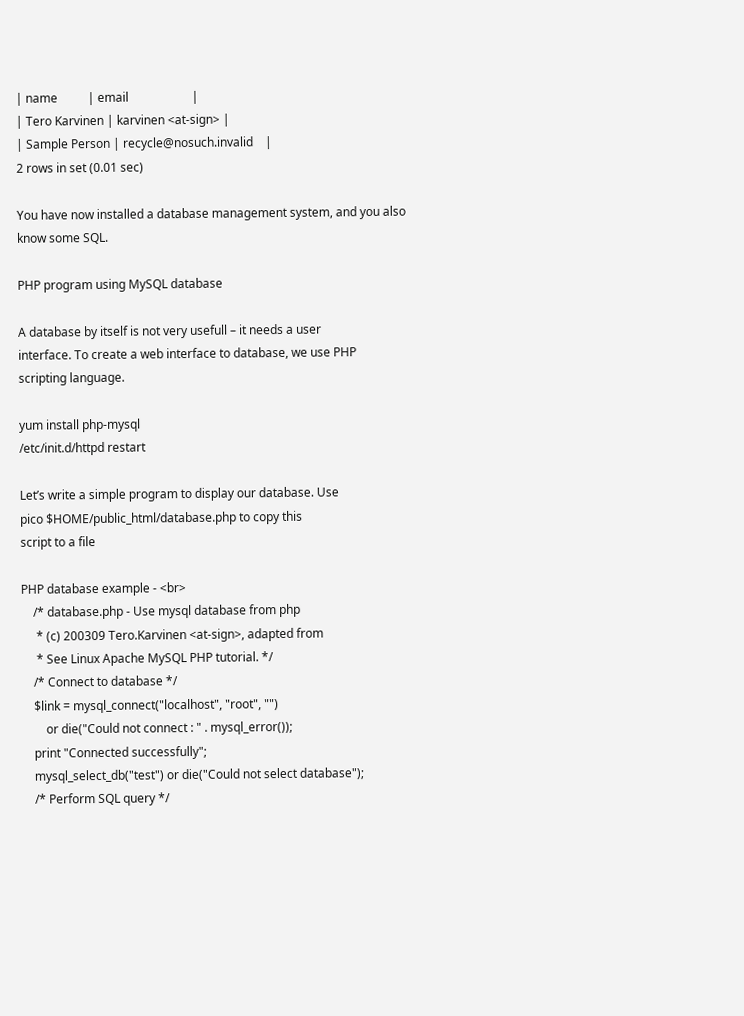| name          | email                     |
| Tero Karvinen | karvinen <at-sign> |
| Sample Person | recycle@nosuch.invalid    |
2 rows in set (0.01 sec)

You have now installed a database management system, and you also
know some SQL.

PHP program using MySQL database

A database by itself is not very usefull – it needs a user
interface. To create a web interface to database, we use PHP
scripting language.

yum install php-mysql
/etc/init.d/httpd restart

Let’s write a simple program to display our database. Use
pico $HOME/public_html/database.php to copy this
script to a file

PHP database example - <br>
    /* database.php - Use mysql database from php
     * (c) 200309 Tero.Karvinen <at-sign>, adapted from
     * See Linux Apache MySQL PHP tutorial. */
    /* Connect to database */
    $link = mysql_connect("localhost", "root", "")
        or die("Could not connect : " . mysql_error());
    print "Connected successfully";
    mysql_select_db("test") or die("Could not select database");
    /* Perform SQL query */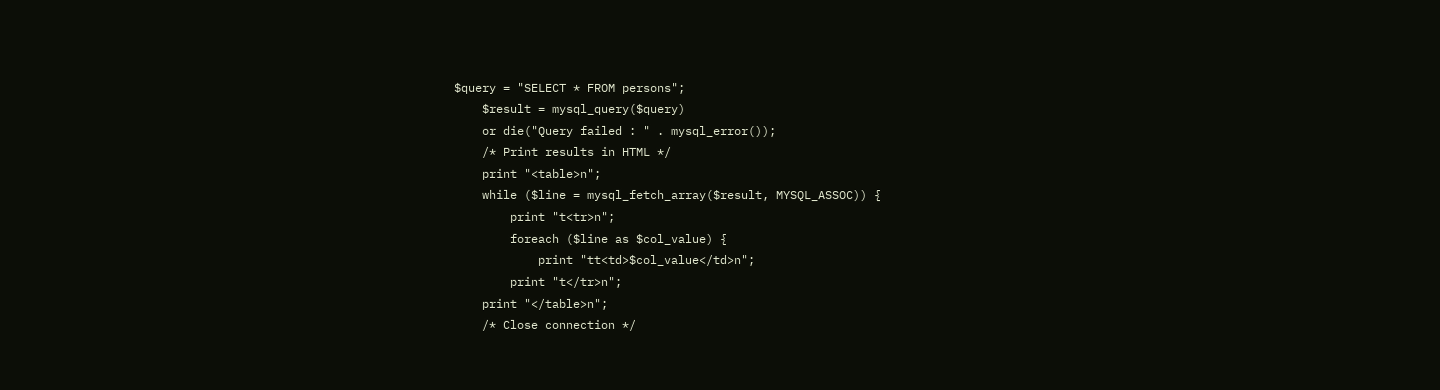$query = "SELECT * FROM persons";
    $result = mysql_query($query)
    or die("Query failed : " . mysql_error());
    /* Print results in HTML */
    print "<table>n";
    while ($line = mysql_fetch_array($result, MYSQL_ASSOC)) {
        print "t<tr>n";
        foreach ($line as $col_value) {
            print "tt<td>$col_value</td>n";
        print "t</tr>n";
    print "</table>n";
    /* Close connection */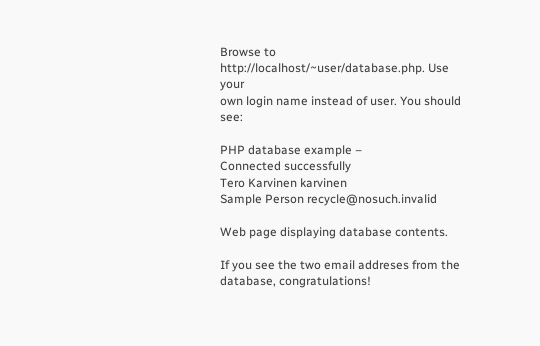Browse to http://localhost/~user/database.php. Use your
own login name instead of user. You should see:

PHP database example –
Connected successfully
Tero Karvinen karvinen
Sample Person recycle@nosuch.invalid

Web page displaying database contents.

If you see the two email addreses from the database, congratulations!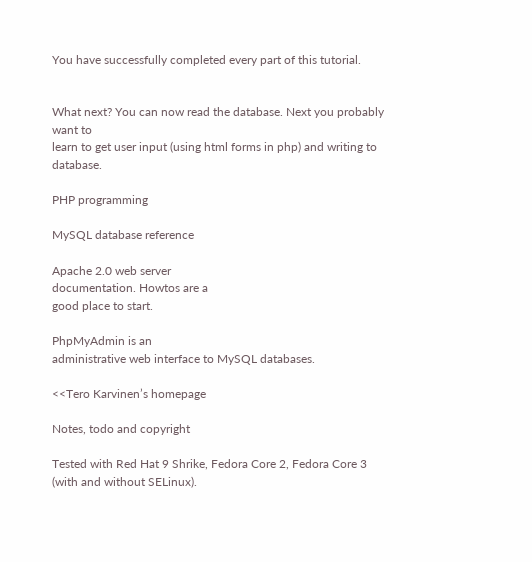You have successfully completed every part of this tutorial.


What next? You can now read the database. Next you probably want to
learn to get user input (using html forms in php) and writing to database.

PHP programming

MySQL database reference

Apache 2.0 web server
documentation. Howtos are a
good place to start.

PhpMyAdmin is an
administrative web interface to MySQL databases.

<<Tero Karvinen’s homepage

Notes, todo and copyright

Tested with Red Hat 9 Shrike, Fedora Core 2, Fedora Core 3 (with and without SELinux).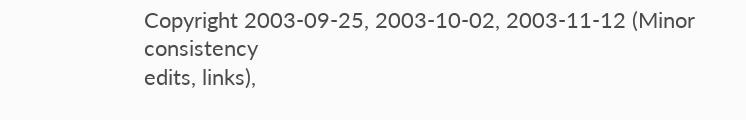Copyright 2003-09-25, 2003-10-02, 2003-11-12 (Minor consistency
edits, links),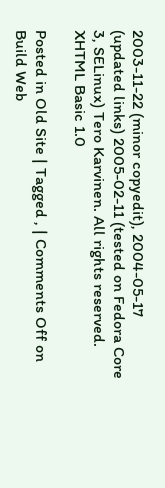2003-11-22 (minor copyedit), 2004-05-17 (updated links) 2005-02-11 (tested on Fedora Core 3, SELinux) Tero Karvinen. All rights reserved.
XHTML Basic 1.0

Posted in Old Site | Tagged , | Comments Off on Build Web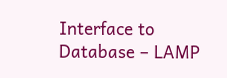Interface to Database – LAMP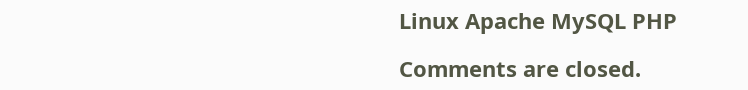Linux Apache MySQL PHP

Comments are closed.